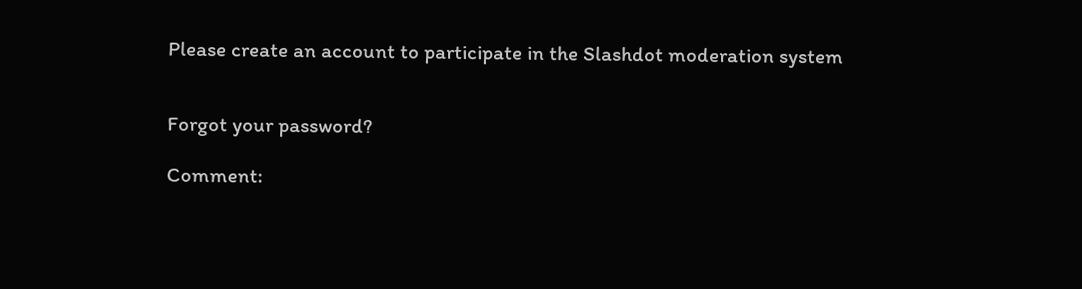Please create an account to participate in the Slashdot moderation system


Forgot your password?

Comment: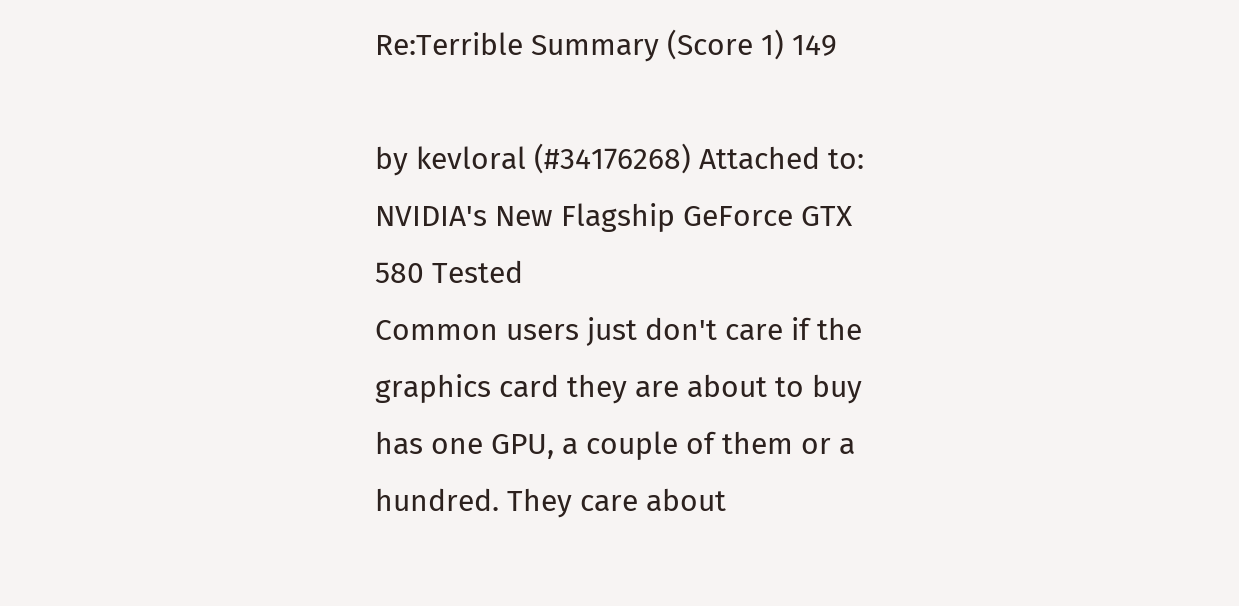Re:Terrible Summary (Score 1) 149

by kevloral (#34176268) Attached to: NVIDIA's New Flagship GeForce GTX 580 Tested
Common users just don't care if the graphics card they are about to buy has one GPU, a couple of them or a hundred. They care about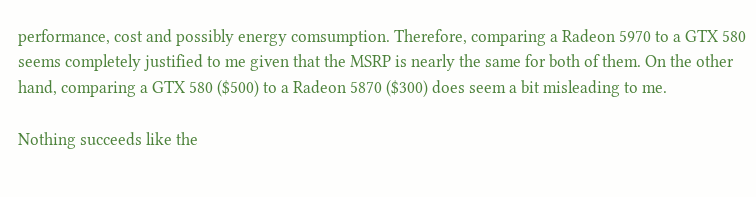performance, cost and possibly energy comsumption. Therefore, comparing a Radeon 5970 to a GTX 580 seems completely justified to me given that the MSRP is nearly the same for both of them. On the other hand, comparing a GTX 580 ($500) to a Radeon 5870 ($300) does seem a bit misleading to me.

Nothing succeeds like the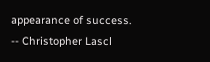appearance of success. -- Christopher Lascl